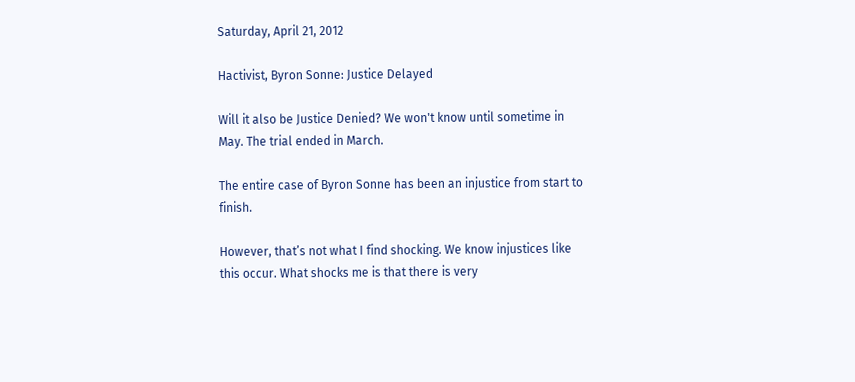Saturday, April 21, 2012

Hactivist, Byron Sonne: Justice Delayed

Will it also be Justice Denied? We won't know until sometime in May. The trial ended in March.

The entire case of Byron Sonne has been an injustice from start to finish.

However, that’s not what I find shocking. We know injustices like this occur. What shocks me is that there is very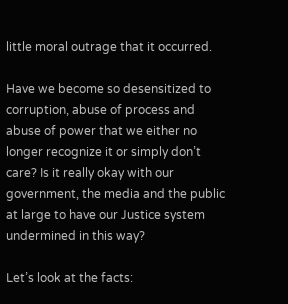little moral outrage that it occurred.

Have we become so desensitized to corruption, abuse of process and abuse of power that we either no longer recognize it or simply don’t care? Is it really okay with our government, the media and the public at large to have our Justice system undermined in this way?

Let’s look at the facts: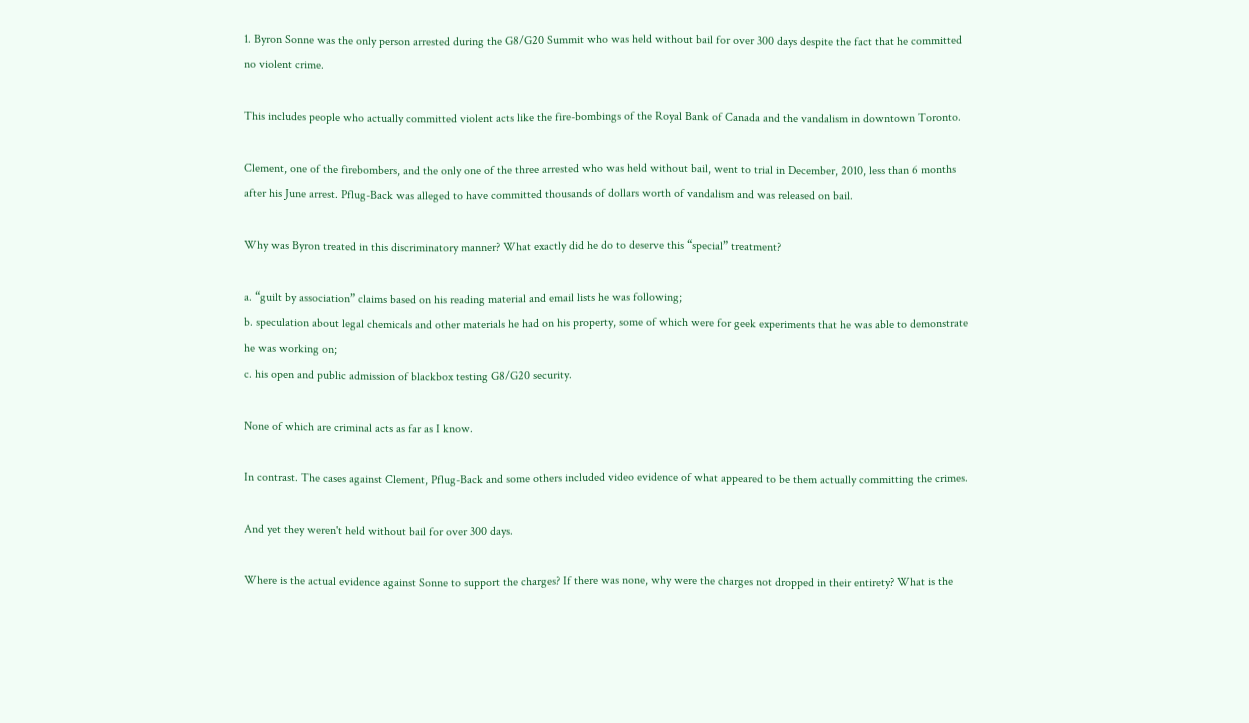1. Byron Sonne was the only person arrested during the G8/G20 Summit who was held without bail for over 300 days despite the fact that he committed no violent crime.

This includes people who actually committed violent acts like the fire-bombings of the Royal Bank of Canada and the vandalism in downtown Toronto.

Clement, one of the firebombers, and the only one of the three arrested who was held without bail, went to trial in December, 2010, less than 6 months after his June arrest. Pflug-Back was alleged to have committed thousands of dollars worth of vandalism and was released on bail.

Why was Byron treated in this discriminatory manner? What exactly did he do to deserve this “special” treatment?

a. “guilt by association” claims based on his reading material and email lists he was following;
b. speculation about legal chemicals and other materials he had on his property, some of which were for geek experiments that he was able to demonstrate he was working on;
c. his open and public admission of blackbox testing G8/G20 security.

None of which are criminal acts as far as I know.

In contrast. The cases against Clement, Pflug-Back and some others included video evidence of what appeared to be them actually committing the crimes.

And yet they weren't held without bail for over 300 days.

Where is the actual evidence against Sonne to support the charges? If there was none, why were the charges not dropped in their entirety? What is the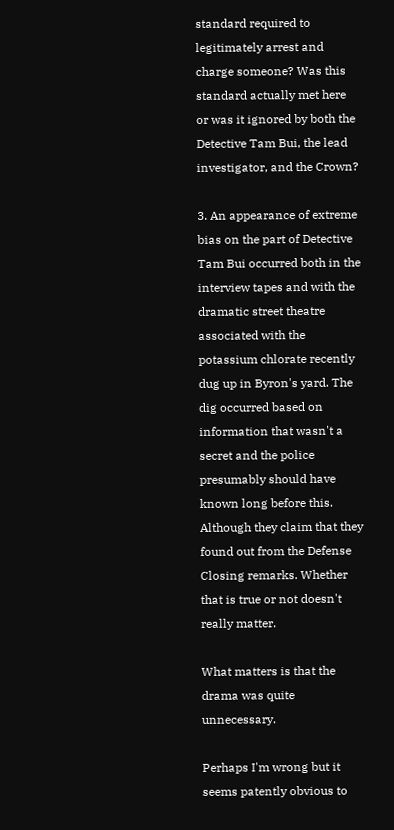standard required to legitimately arrest and charge someone? Was this standard actually met here or was it ignored by both the Detective Tam Bui, the lead investigator, and the Crown?

3. An appearance of extreme bias on the part of Detective Tam Bui occurred both in the interview tapes and with the dramatic street theatre associated with the potassium chlorate recently dug up in Byron's yard. The dig occurred based on information that wasn't a secret and the police presumably should have known long before this. Although they claim that they found out from the Defense Closing remarks. Whether that is true or not doesn't really matter.

What matters is that the drama was quite unnecessary.

Perhaps I'm wrong but it seems patently obvious to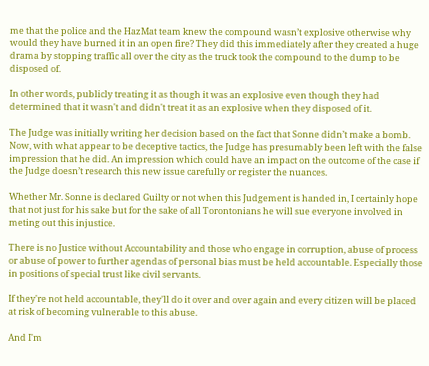me that the police and the HazMat team knew the compound wasn’t explosive otherwise why would they have burned it in an open fire? They did this immediately after they created a huge drama by stopping traffic all over the city as the truck took the compound to the dump to be disposed of.

In other words, publicly treating it as though it was an explosive even though they had determined that it wasn't and didn't treat it as an explosive when they disposed of it.

The Judge was initially writing her decision based on the fact that Sonne didn’t make a bomb. Now, with what appear to be deceptive tactics, the Judge has presumably been left with the false impression that he did. An impression which could have an impact on the outcome of the case if the Judge doesn’t research this new issue carefully or register the nuances.

Whether Mr. Sonne is declared Guilty or not when this Judgement is handed in, I certainly hope that not just for his sake but for the sake of all Torontonians he will sue everyone involved in meting out this injustice.

There is no Justice without Accountability and those who engage in corruption, abuse of process or abuse of power to further agendas of personal bias must be held accountable. Especially those in positions of special trust like civil servants.

If they're not held accountable, they'll do it over and over again and every citizen will be placed at risk of becoming vulnerable to this abuse.

And I'm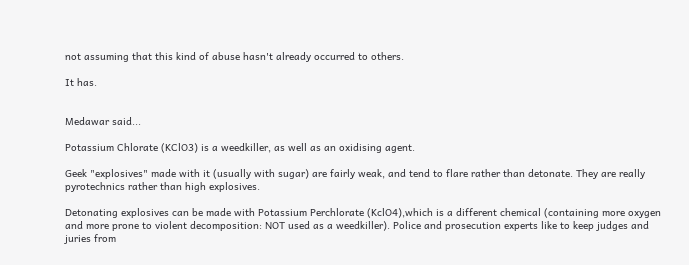not assuming that this kind of abuse hasn't already occurred to others.

It has.


Medawar said...

Potassium Chlorate (KClO3) is a weedkiller, as well as an oxidising agent.

Geek "explosives" made with it (usually with sugar) are fairly weak, and tend to flare rather than detonate. They are really pyrotechnics rather than high explosives.

Detonating explosives can be made with Potassium Perchlorate (KclO4),which is a different chemical (containing more oxygen and more prone to violent decomposition: NOT used as a weedkiller). Police and prosecution experts like to keep judges and juries from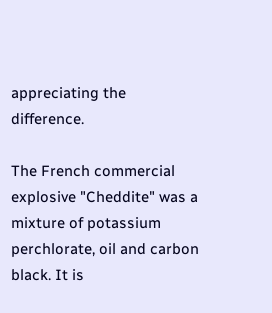appreciating the difference.

The French commercial explosive "Cheddite" was a mixture of potassium perchlorate, oil and carbon black. It is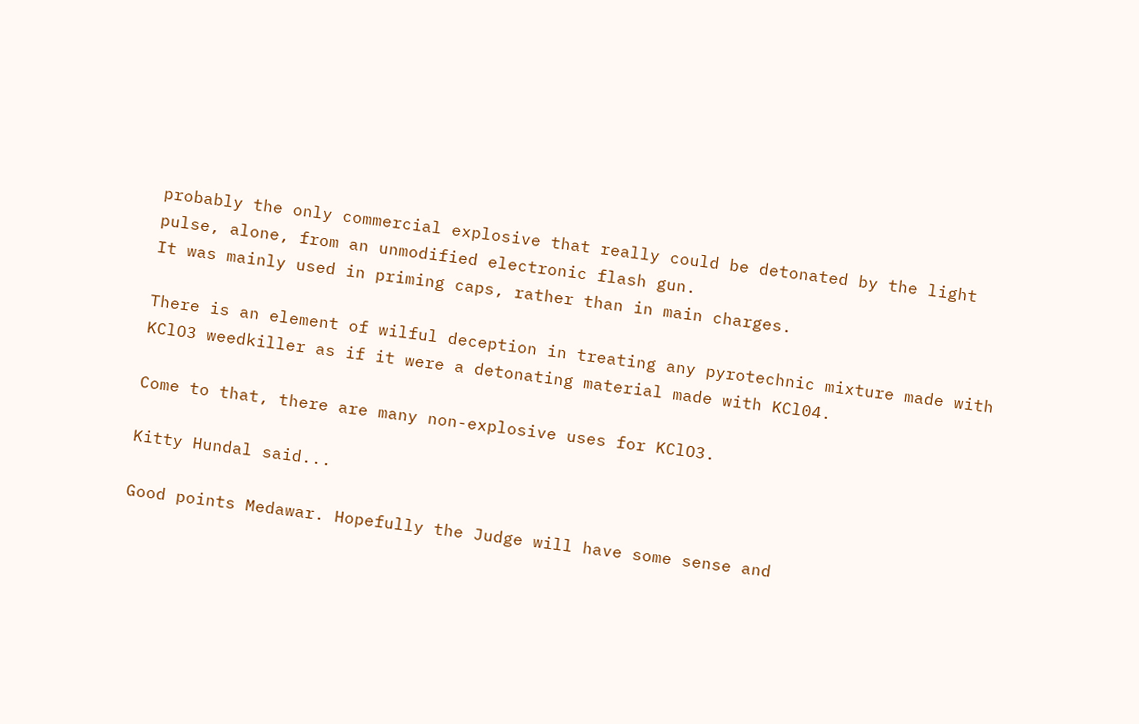probably the only commercial explosive that really could be detonated by the light pulse, alone, from an unmodified electronic flash gun.
It was mainly used in priming caps, rather than in main charges.

There is an element of wilful deception in treating any pyrotechnic mixture made with KClO3 weedkiller as if it were a detonating material made with KCl04.

Come to that, there are many non-explosive uses for KClO3.

Kitty Hundal said...

Good points Medawar. Hopefully the Judge will have some sense and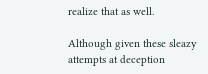realize that as well.

Although given these sleazy attempts at deception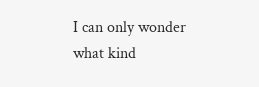I can only wonder what kind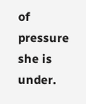of pressure she is under.